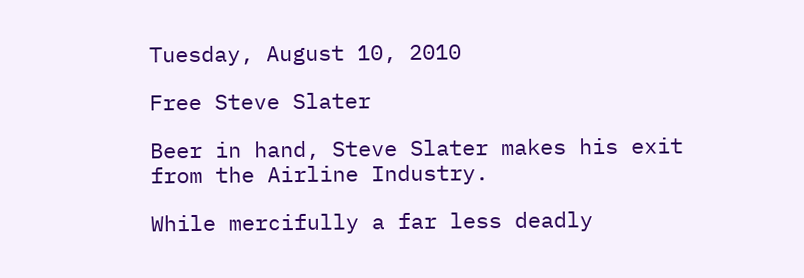Tuesday, August 10, 2010

Free Steve Slater

Beer in hand, Steve Slater makes his exit from the Airline Industry.

While mercifully a far less deadly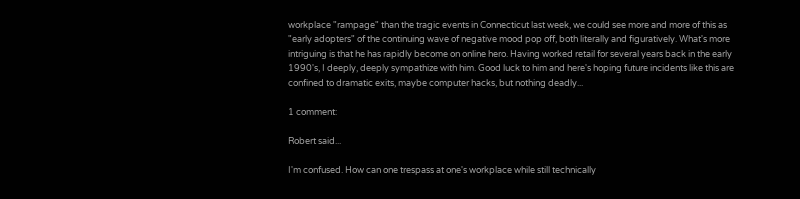workplace "rampage" than the tragic events in Connecticut last week, we could see more and more of this as "early adopters" of the continuing wave of negative mood pop off, both literally and figuratively. What's more intriguing is that he has rapidly become on online hero. Having worked retail for several years back in the early 1990's, I deeply, deeply sympathize with him. Good luck to him and here's hoping future incidents like this are confined to dramatic exits, maybe computer hacks, but nothing deadly...

1 comment:

Robert said...

I'm confused. How can one trespass at one's workplace while still technically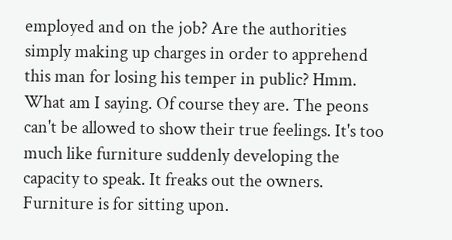employed and on the job? Are the authorities simply making up charges in order to apprehend this man for losing his temper in public? Hmm. What am I saying. Of course they are. The peons can't be allowed to show their true feelings. It's too much like furniture suddenly developing the capacity to speak. It freaks out the owners. Furniture is for sitting upon.